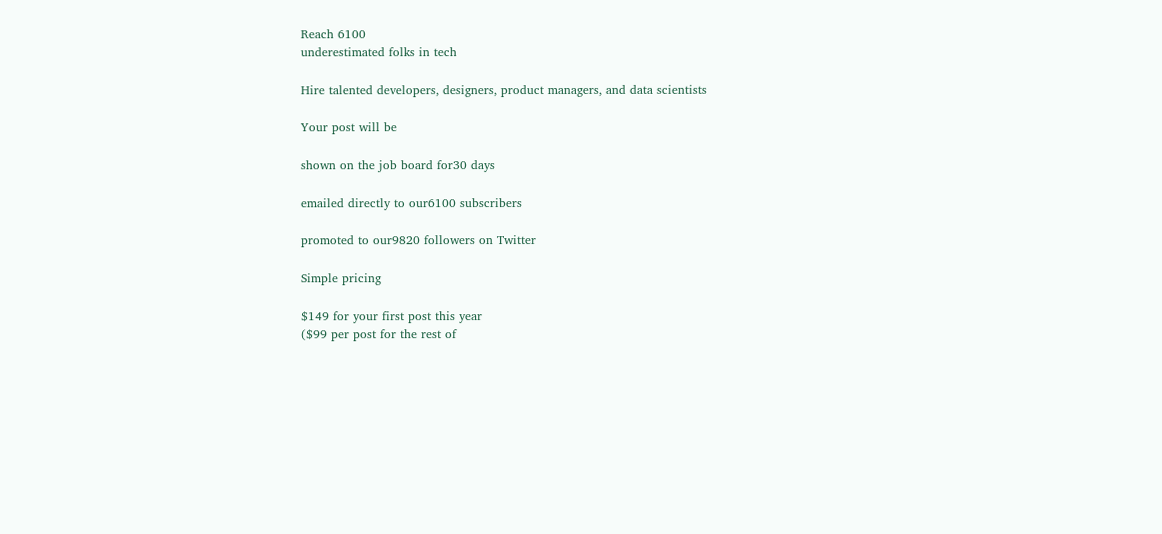Reach 6100
underestimated folks in tech

Hire talented developers, designers, product managers, and data scientists

Your post will be

shown on the job board for30 days

emailed directly to our6100 subscribers

promoted to our9820 followers on Twitter

Simple pricing

$149 for your first post this year
($99 per post for the rest of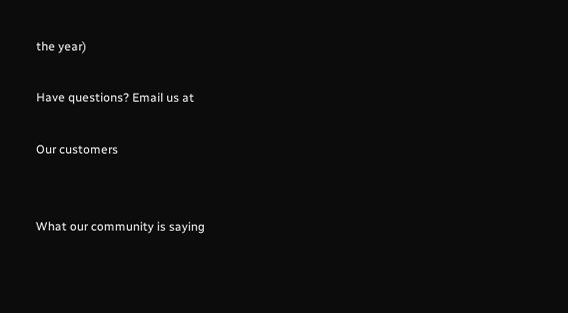the year)

Have questions? Email us at

Our customers


What our community is saying